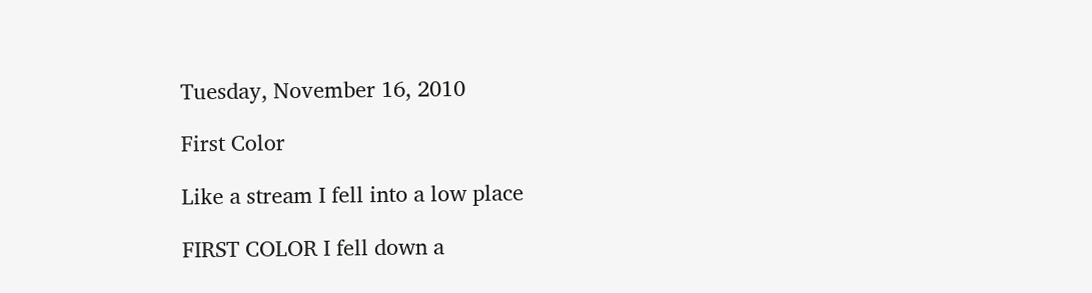Tuesday, November 16, 2010

First Color

Like a stream I fell into a low place

FIRST COLOR I fell down a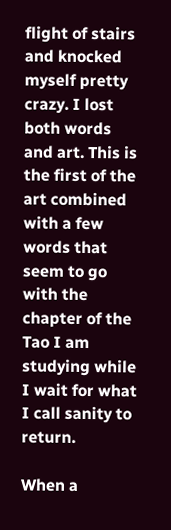flight of stairs and knocked myself pretty crazy. I lost both words and art. This is the first of the art combined with a few words that seem to go with the chapter of the Tao I am studying while I wait for what I call sanity to return.

When a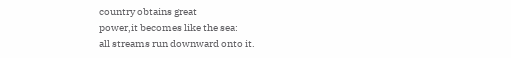country obtains great
power,it becomes like the sea:
all streams run downward onto it.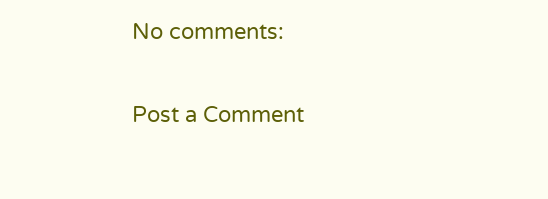No comments:

Post a Comment